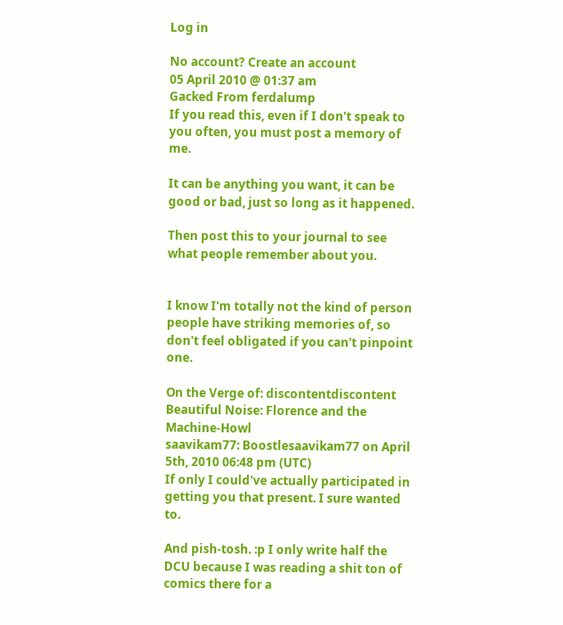Log in

No account? Create an account
05 April 2010 @ 01:37 am
Gacked From ferdalump
If you read this, even if I don't speak to you often, you must post a memory of me.

It can be anything you want, it can be good or bad, just so long as it happened.

Then post this to your journal to see what people remember about you.


I know I'm totally not the kind of person people have striking memories of, so don't feel obligated if you can't pinpoint one.

On the Verge of: discontentdiscontent
Beautiful Noise: Florence and the Machine-Howl
saavikam77: Boostlesaavikam77 on April 5th, 2010 06:48 pm (UTC)
If only I could've actually participated in getting you that present. I sure wanted to.

And pish-tosh. :p I only write half the DCU because I was reading a shit ton of comics there for a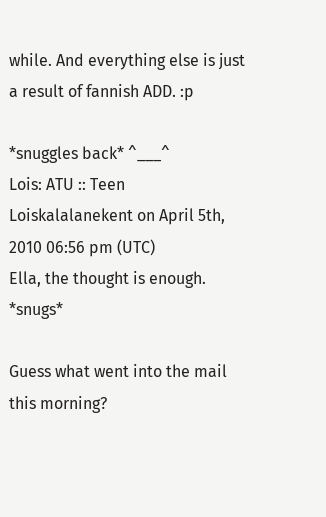while. And everything else is just a result of fannish ADD. :p

*snuggles back* ^___^
Lois: ATU :: Teen Loiskalalanekent on April 5th, 2010 06:56 pm (UTC)
Ella, the thought is enough. *snugs*

Guess what went into the mail this morning?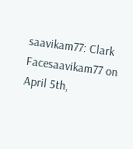saavikam77: Clark Facesaavikam77 on April 5th,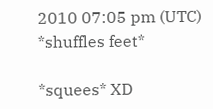2010 07:05 pm (UTC)
*shuffles feet*

*squees* XD